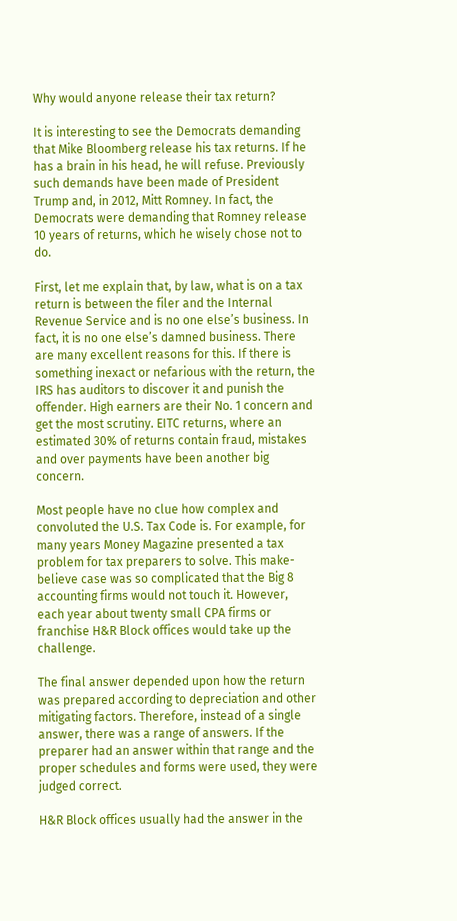Why would anyone release their tax return?

It is interesting to see the Democrats demanding that Mike Bloomberg release his tax returns. If he has a brain in his head, he will refuse. Previously such demands have been made of President Trump and, in 2012, Mitt Romney. In fact, the Democrats were demanding that Romney release 10 years of returns, which he wisely chose not to do.

First, let me explain that, by law, what is on a tax return is between the filer and the Internal Revenue Service and is no one else’s business. In fact, it is no one else’s damned business. There are many excellent reasons for this. If there is something inexact or nefarious with the return, the IRS has auditors to discover it and punish the offender. High earners are their No. 1 concern and get the most scrutiny. EITC returns, where an estimated 30% of returns contain fraud, mistakes and over payments have been another big concern.

Most people have no clue how complex and convoluted the U.S. Tax Code is. For example, for many years Money Magazine presented a tax problem for tax preparers to solve. This make-believe case was so complicated that the Big 8 accounting firms would not touch it. However, each year about twenty small CPA firms or franchise H&R Block offices would take up the challenge.

The final answer depended upon how the return was prepared according to depreciation and other mitigating factors. Therefore, instead of a single answer, there was a range of answers. If the preparer had an answer within that range and the proper schedules and forms were used, they were judged correct.

H&R Block offices usually had the answer in the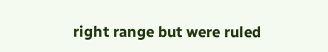right range but were ruled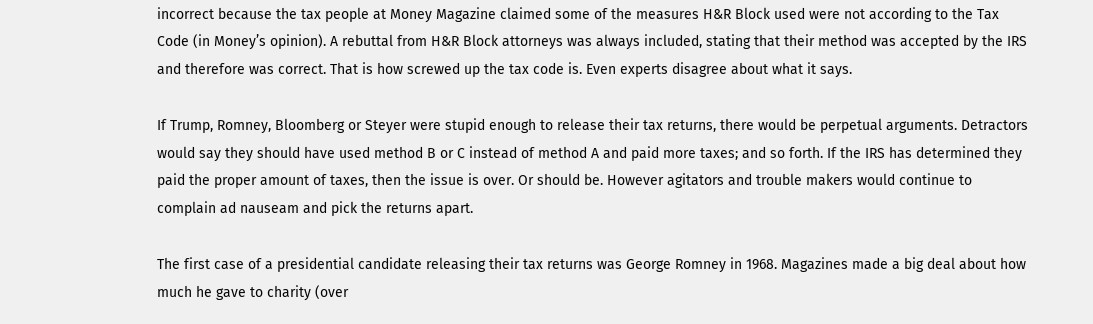incorrect because the tax people at Money Magazine claimed some of the measures H&R Block used were not according to the Tax Code (in Money’s opinion). A rebuttal from H&R Block attorneys was always included, stating that their method was accepted by the IRS and therefore was correct. That is how screwed up the tax code is. Even experts disagree about what it says.

If Trump, Romney, Bloomberg or Steyer were stupid enough to release their tax returns, there would be perpetual arguments. Detractors would say they should have used method B or C instead of method A and paid more taxes; and so forth. If the IRS has determined they paid the proper amount of taxes, then the issue is over. Or should be. However agitators and trouble makers would continue to complain ad nauseam and pick the returns apart.

The first case of a presidential candidate releasing their tax returns was George Romney in 1968. Magazines made a big deal about how much he gave to charity (over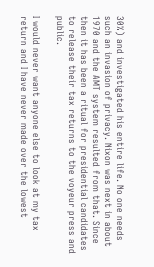30%) and investigated his entire life. No one needs such an invasion of privacy. Nixon was next in about 1970 and the AMT system resulted from that. Since then it has been a ritual for presidential candidates to release their tax returns to the voyeur press and public.

I would never want anyone else to look at my tax return and I have never made over the lowest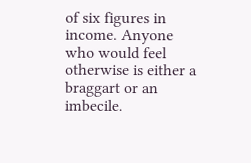of six figures in income. Anyone who would feel otherwise is either a braggart or an imbecile.